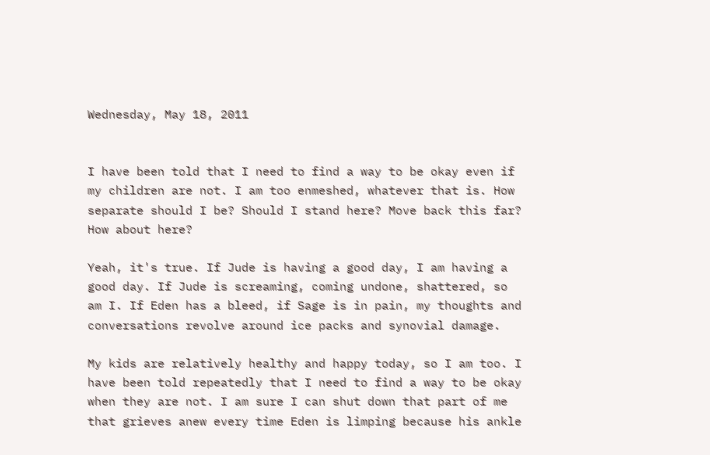Wednesday, May 18, 2011


I have been told that I need to find a way to be okay even if my children are not. I am too enmeshed, whatever that is. How separate should I be? Should I stand here? Move back this far? How about here?

Yeah, it's true. If Jude is having a good day, I am having a good day. If Jude is screaming, coming undone, shattered, so am I. If Eden has a bleed, if Sage is in pain, my thoughts and conversations revolve around ice packs and synovial damage.

My kids are relatively healthy and happy today, so I am too. I have been told repeatedly that I need to find a way to be okay when they are not. I am sure I can shut down that part of me that grieves anew every time Eden is limping because his ankle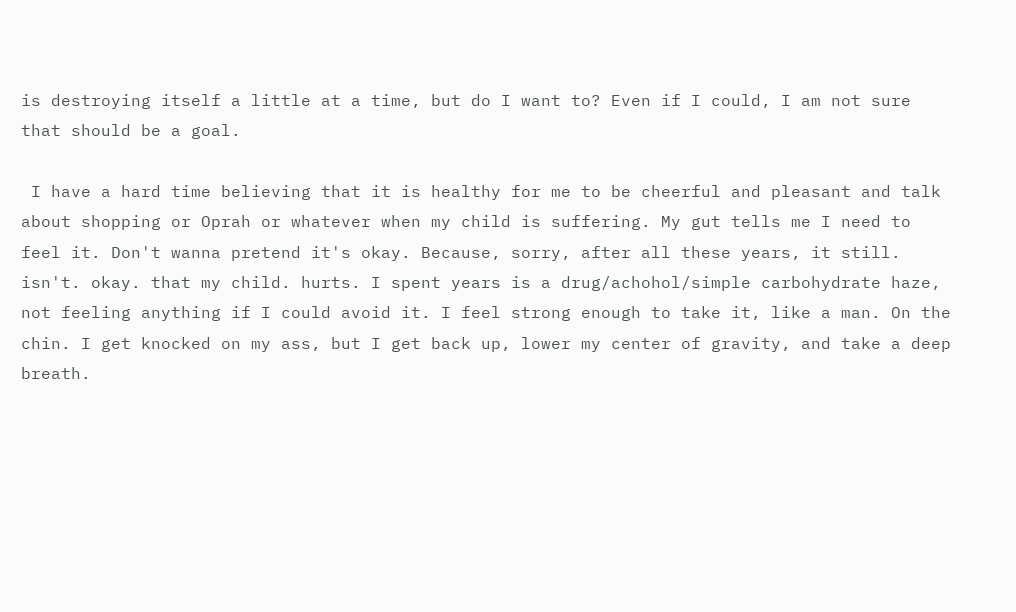is destroying itself a little at a time, but do I want to? Even if I could, I am not sure that should be a goal.

 I have a hard time believing that it is healthy for me to be cheerful and pleasant and talk about shopping or Oprah or whatever when my child is suffering. My gut tells me I need to feel it. Don't wanna pretend it's okay. Because, sorry, after all these years, it still. isn't. okay. that my child. hurts. I spent years is a drug/achohol/simple carbohydrate haze, not feeling anything if I could avoid it. I feel strong enough to take it, like a man. On the chin. I get knocked on my ass, but I get back up, lower my center of gravity, and take a deep breath.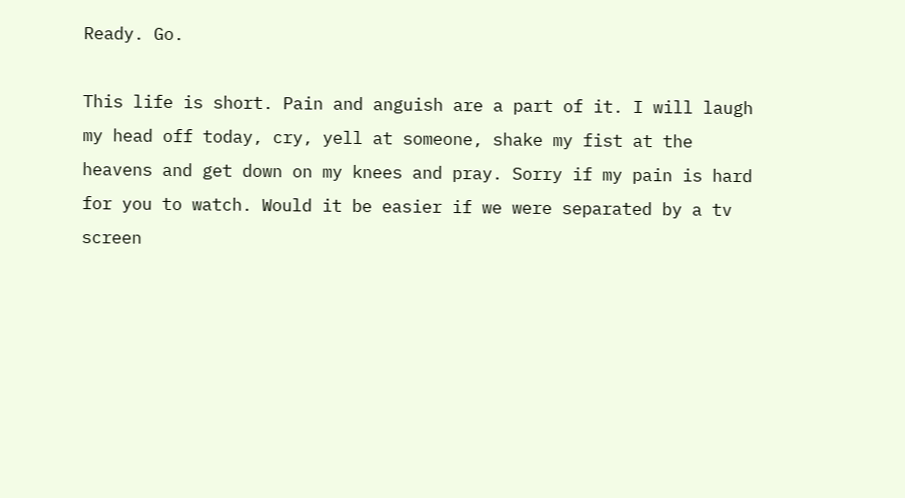Ready. Go.

This life is short. Pain and anguish are a part of it. I will laugh my head off today, cry, yell at someone, shake my fist at the heavens and get down on my knees and pray. Sorry if my pain is hard for you to watch. Would it be easier if we were separated by a tv screen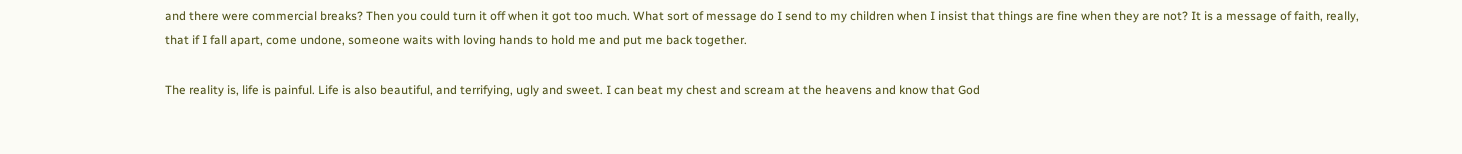and there were commercial breaks? Then you could turn it off when it got too much. What sort of message do I send to my children when I insist that things are fine when they are not? It is a message of faith, really, that if I fall apart, come undone, someone waits with loving hands to hold me and put me back together.

The reality is, life is painful. Life is also beautiful, and terrifying, ugly and sweet. I can beat my chest and scream at the heavens and know that God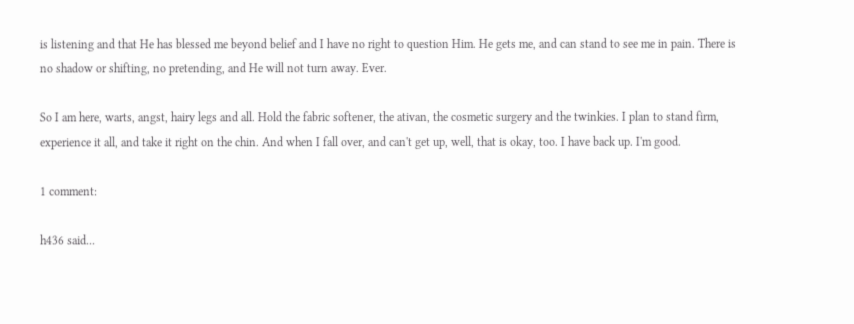is listening and that He has blessed me beyond belief and I have no right to question Him. He gets me, and can stand to see me in pain. There is no shadow or shifting, no pretending, and He will not turn away. Ever.

So I am here, warts, angst, hairy legs and all. Hold the fabric softener, the ativan, the cosmetic surgery and the twinkies. I plan to stand firm, experience it all, and take it right on the chin. And when I fall over, and can't get up, well, that is okay, too. I have back up. I'm good.

1 comment:

h436 said...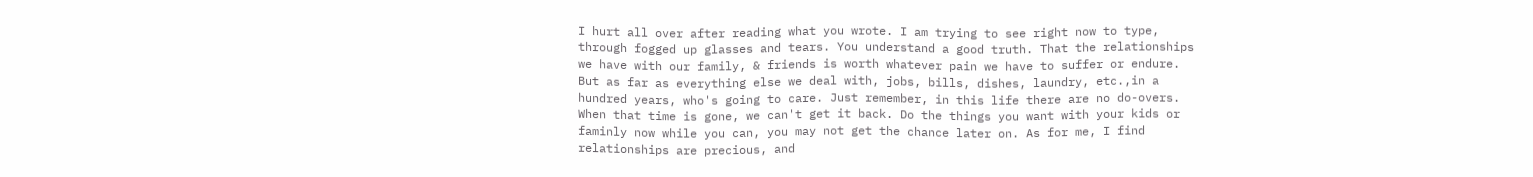I hurt all over after reading what you wrote. I am trying to see right now to type, through fogged up glasses and tears. You understand a good truth. That the relationships we have with our family, & friends is worth whatever pain we have to suffer or endure. But as far as everything else we deal with, jobs, bills, dishes, laundry, etc.,in a hundred years, who's going to care. Just remember, in this life there are no do-overs. When that time is gone, we can't get it back. Do the things you want with your kids or faminly now while you can, you may not get the chance later on. As for me, I find relationships are precious, and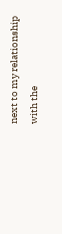next to my relationship with the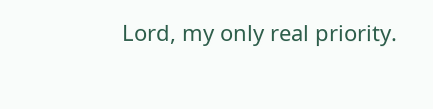Lord, my only real priority.